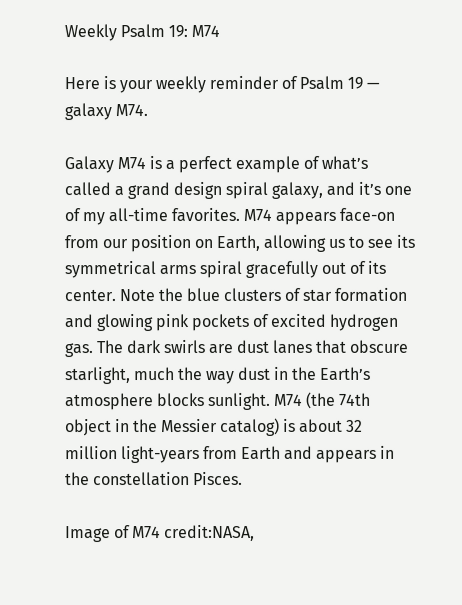Weekly Psalm 19: M74

Here is your weekly reminder of Psalm 19 — galaxy M74.

Galaxy M74 is a perfect example of what’s called a grand design spiral galaxy, and it’s one of my all-time favorites. M74 appears face-on from our position on Earth, allowing us to see its symmetrical arms spiral gracefully out of its center. Note the blue clusters of star formation and glowing pink pockets of excited hydrogen gas. The dark swirls are dust lanes that obscure starlight, much the way dust in the Earth’s atmosphere blocks sunlight. M74 (the 74th object in the Messier catalog) is about 32 million light-years from Earth and appears in the constellation Pisces.

Image of M74 credit:NASA,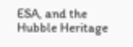ESA, and the Hubble Heritage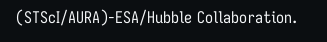(STScI/AURA)-ESA/Hubble Collaboration.